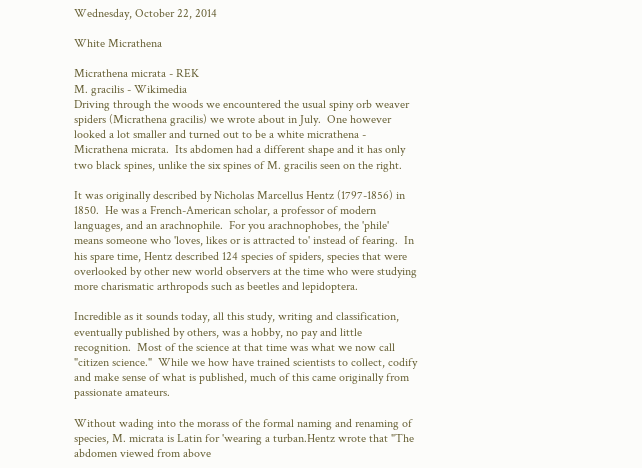Wednesday, October 22, 2014

White Micrathena

Micrathena micrata - REK
M. gracilis - Wikimedia
Driving through the woods we encountered the usual spiny orb weaver spiders (Micrathena gracilis) we wrote about in July.  One however looked a lot smaller and turned out to be a white micrathena - Micrathena micrata.  Its abdomen had a different shape and it has only two black spines, unlike the six spines of M. gracilis seen on the right.

It was originally described by Nicholas Marcellus Hentz (1797-1856) in 1850.  He was a French-American scholar, a professor of modern languages, and an arachnophile.  For you arachnophobes, the 'phile' means someone who 'loves, likes or is attracted to' instead of fearing.  In his spare time, Hentz described 124 species of spiders, species that were overlooked by other new world observers at the time who were studying more charismatic arthropods such as beetles and lepidoptera.

Incredible as it sounds today, all this study, writing and classification, eventually published by others, was a hobby, no pay and little recognition.  Most of the science at that time was what we now call "citizen science."  While we how have trained scientists to collect, codify and make sense of what is published, much of this came originally from passionate amateurs.

Without wading into the morass of the formal naming and renaming of species, M. micrata is Latin for 'wearing a turban.Hentz wrote that "The abdomen viewed from above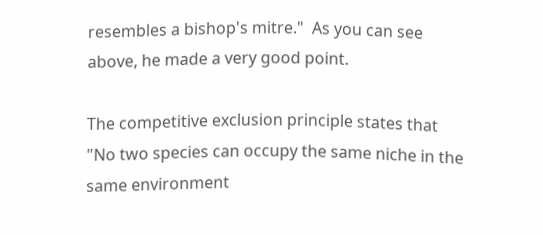resembles a bishop's mitre."  As you can see above, he made a very good point.

The competitive exclusion principle states that "No two species can occupy the same niche in the same environment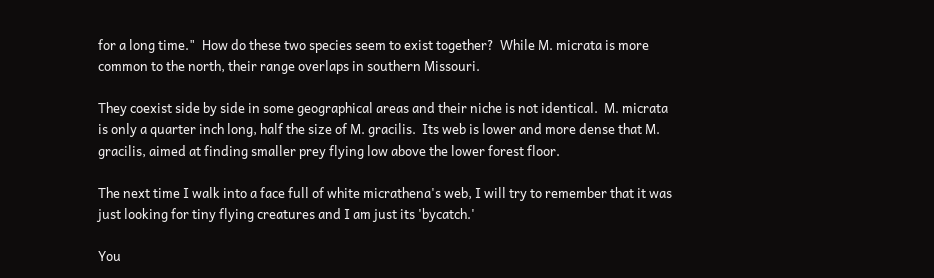for a long time."  How do these two species seem to exist together?  While M. micrata is more common to the north, their range overlaps in southern Missouri.

They coexist side by side in some geographical areas and their niche is not identical.  M. micrata is only a quarter inch long, half the size of M. gracilis.  Its web is lower and more dense that M. gracilis, aimed at finding smaller prey flying low above the lower forest floor.

The next time I walk into a face full of white micrathena's web, I will try to remember that it was just looking for tiny flying creatures and I am just its 'bycatch.'

You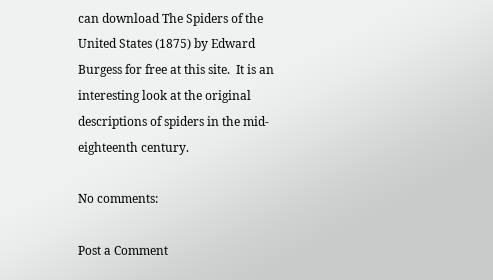can download The Spiders of the United States (1875) by Edward Burgess for free at this site.  It is an interesting look at the original descriptions of spiders in the mid-eighteenth century.

No comments:

Post a Comment